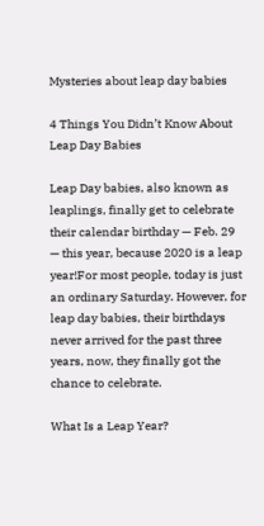Mysteries about leap day babies

4 Things You Didn’t Know About Leap Day Babies

Leap Day babies, also known as leaplings, finally get to celebrate their calendar birthday — Feb. 29 — this year, because 2020 is a leap year!For most people, today is just an ordinary Saturday. However, for leap day babies, their birthdays never arrived for the past three years, now, they finally got the chance to celebrate.

What Is a Leap Year?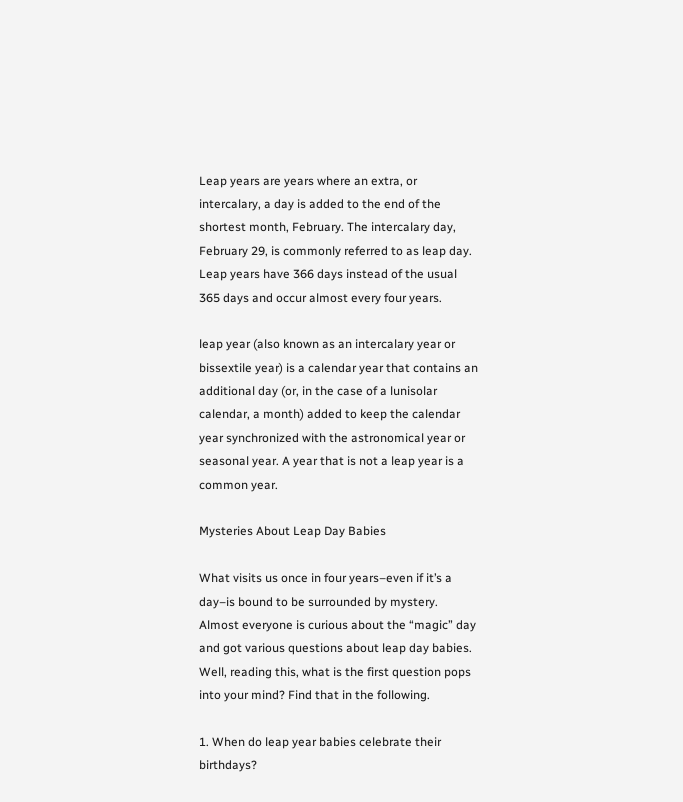Leap years are years where an extra, or intercalary, a day is added to the end of the shortest month, February. The intercalary day, February 29, is commonly referred to as leap day. Leap years have 366 days instead of the usual 365 days and occur almost every four years.

leap year (also known as an intercalary year or bissextile year) is a calendar year that contains an additional day (or, in the case of a lunisolar calendar, a month) added to keep the calendar year synchronized with the astronomical year or seasonal year. A year that is not a leap year is a common year.

Mysteries About Leap Day Babies

What visits us once in four years–even if it’s a day–is bound to be surrounded by mystery. Almost everyone is curious about the “magic” day and got various questions about leap day babies. Well, reading this, what is the first question pops into your mind? Find that in the following.

1. When do leap year babies celebrate their birthdays?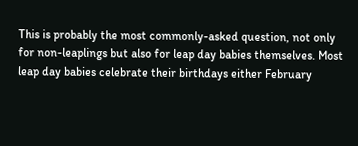This is probably the most commonly-asked question, not only for non-leaplings but also for leap day babies themselves. Most leap day babies celebrate their birthdays either February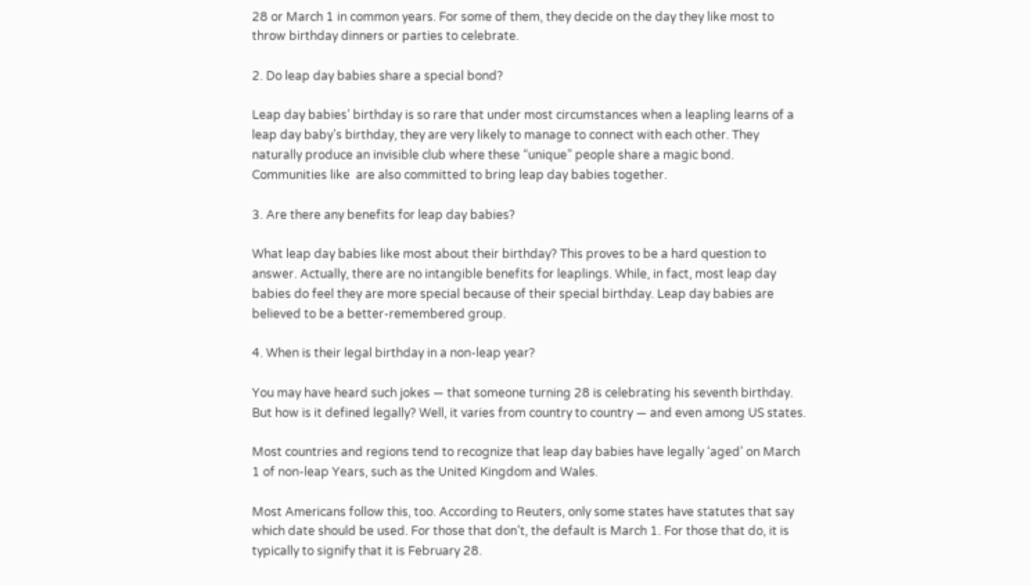28 or March 1 in common years. For some of them, they decide on the day they like most to throw birthday dinners or parties to celebrate.

2. Do leap day babies share a special bond?

Leap day babies’ birthday is so rare that under most circumstances when a leapling learns of a leap day baby’s birthday, they are very likely to manage to connect with each other. They naturally produce an invisible club where these “unique” people share a magic bond. Communities like  are also committed to bring leap day babies together.

3. Are there any benefits for leap day babies?

What leap day babies like most about their birthday? This proves to be a hard question to answer. Actually, there are no intangible benefits for leaplings. While, in fact, most leap day babies do feel they are more special because of their special birthday. Leap day babies are believed to be a better-remembered group.

4. When is their legal birthday in a non-leap year?

You may have heard such jokes — that someone turning 28 is celebrating his seventh birthday. But how is it defined legally? Well, it varies from country to country — and even among US states.

Most countries and regions tend to recognize that leap day babies have legally ‘aged’ on March 1 of non-leap Years, such as the United Kingdom and Wales.

Most Americans follow this, too. According to Reuters, only some states have statutes that say which date should be used. For those that don’t, the default is March 1. For those that do, it is typically to signify that it is February 28.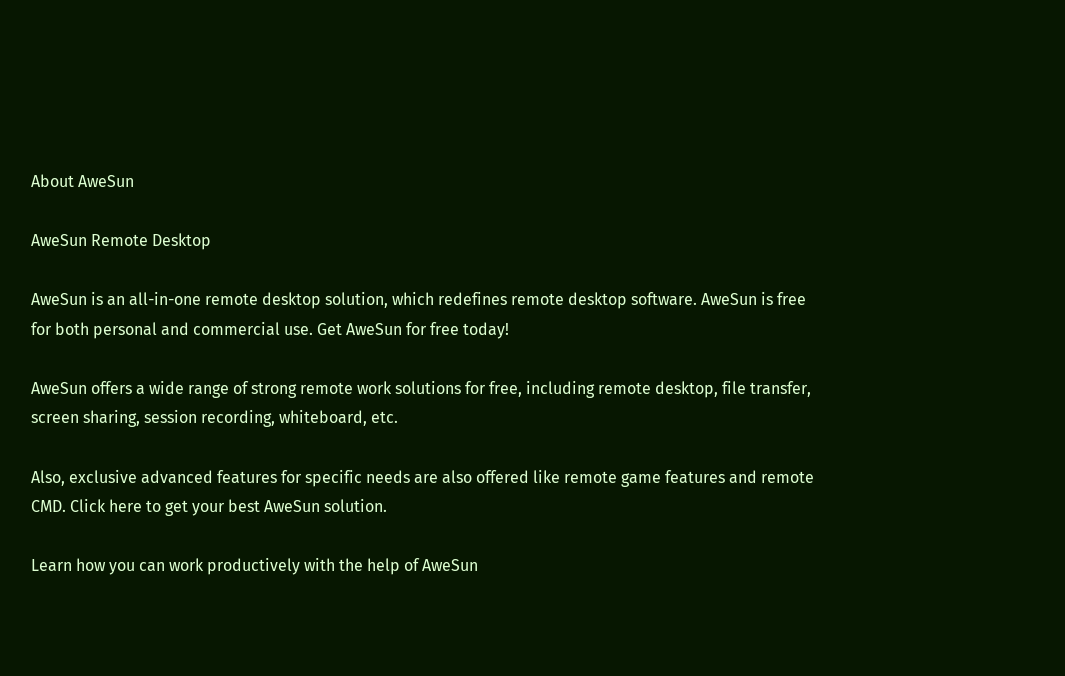About AweSun

AweSun Remote Desktop

AweSun is an all-in-one remote desktop solution, which redefines remote desktop software. AweSun is free for both personal and commercial use. Get AweSun for free today!

AweSun offers a wide range of strong remote work solutions for free, including remote desktop, file transfer, screen sharing, session recording, whiteboard, etc.

Also, exclusive advanced features for specific needs are also offered like remote game features and remote CMD. Click here to get your best AweSun solution.

Learn how you can work productively with the help of AweSun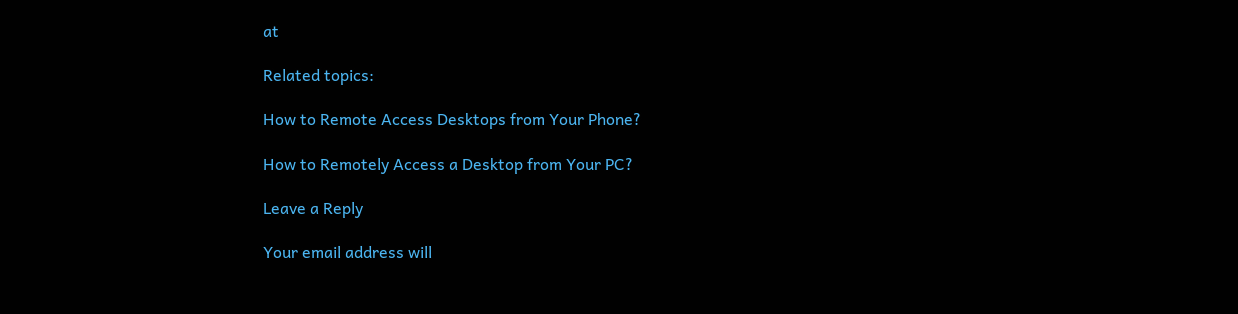at

Related topics:

How to Remote Access Desktops from Your Phone?

How to Remotely Access a Desktop from Your PC?

Leave a Reply

Your email address will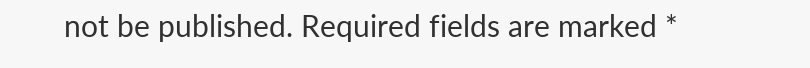not be published. Required fields are marked *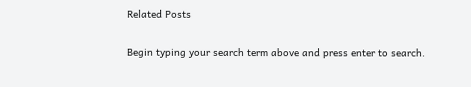Related Posts

Begin typing your search term above and press enter to search.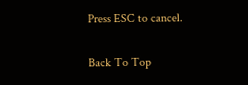Press ESC to cancel.

Back To Top